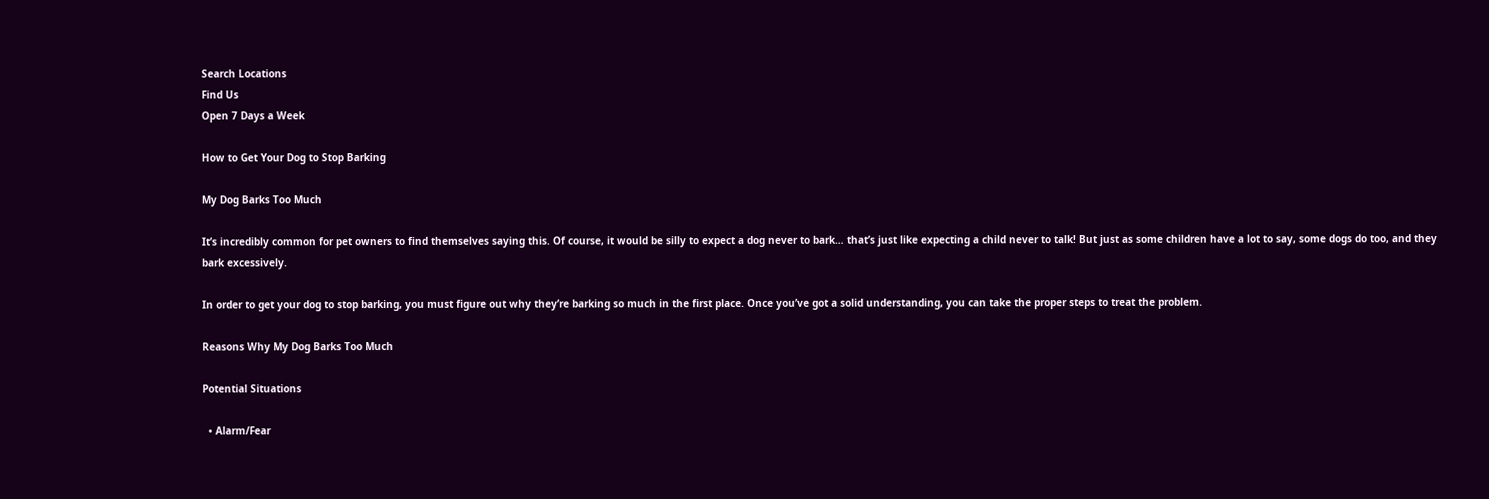Search Locations
Find Us
Open 7 Days a Week

How to Get Your Dog to Stop Barking

My Dog Barks Too Much

It’s incredibly common for pet owners to find themselves saying this. Of course, it would be silly to expect a dog never to bark… that’s just like expecting a child never to talk! But just as some children have a lot to say, some dogs do too, and they bark excessively.

In order to get your dog to stop barking, you must figure out why they’re barking so much in the first place. Once you’ve got a solid understanding, you can take the proper steps to treat the problem.

Reasons Why My Dog Barks Too Much

Potential Situations

  • Alarm/Fear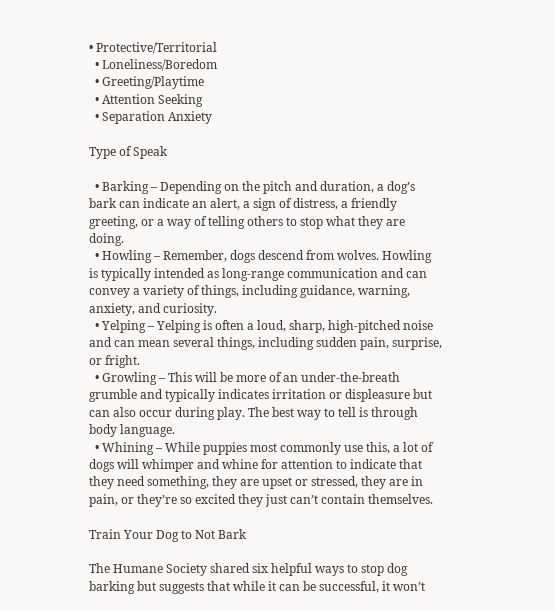• Protective/Territorial
  • Loneliness/Boredom
  • Greeting/Playtime
  • Attention Seeking
  • Separation Anxiety

Type of Speak

  • Barking – Depending on the pitch and duration, a dog’s bark can indicate an alert, a sign of distress, a friendly greeting, or a way of telling others to stop what they are doing.
  • Howling – Remember, dogs descend from wolves. Howling is typically intended as long-range communication and can convey a variety of things, including guidance, warning, anxiety, and curiosity.
  • Yelping – Yelping is often a loud, sharp, high-pitched noise and can mean several things, including sudden pain, surprise, or fright.
  • Growling – This will be more of an under-the-breath grumble and typically indicates irritation or displeasure but can also occur during play. The best way to tell is through body language.
  • Whining – While puppies most commonly use this, a lot of dogs will whimper and whine for attention to indicate that they need something, they are upset or stressed, they are in pain, or they’re so excited they just can’t contain themselves.

Train Your Dog to Not Bark

The Humane Society shared six helpful ways to stop dog barking but suggests that while it can be successful, it won’t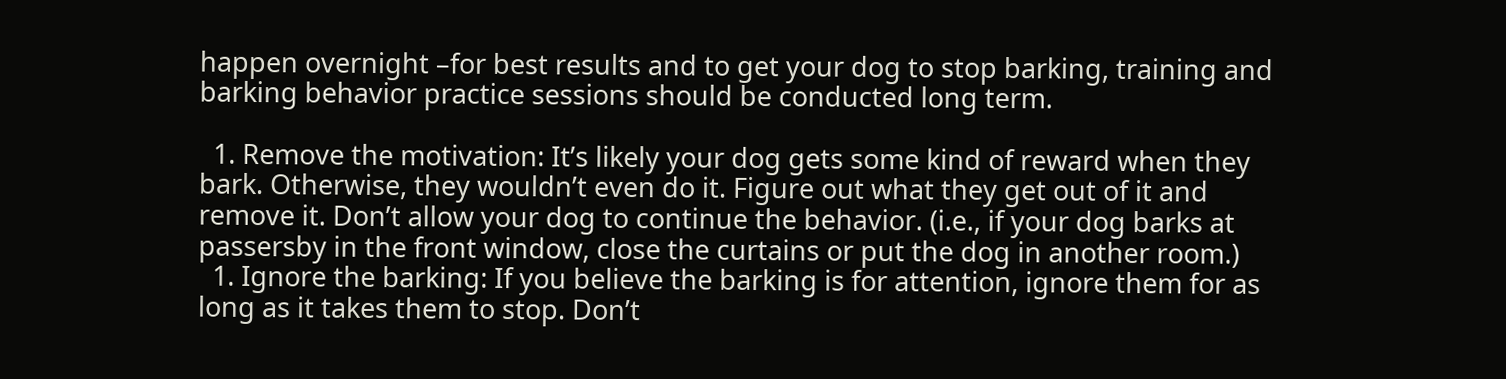happen overnight –for best results and to get your dog to stop barking, training and barking behavior practice sessions should be conducted long term.

  1. Remove the motivation: It’s likely your dog gets some kind of reward when they bark. Otherwise, they wouldn’t even do it. Figure out what they get out of it and remove it. Don’t allow your dog to continue the behavior. (i.e., if your dog barks at passersby in the front window, close the curtains or put the dog in another room.)
  1. Ignore the barking: If you believe the barking is for attention, ignore them for as long as it takes them to stop. Don’t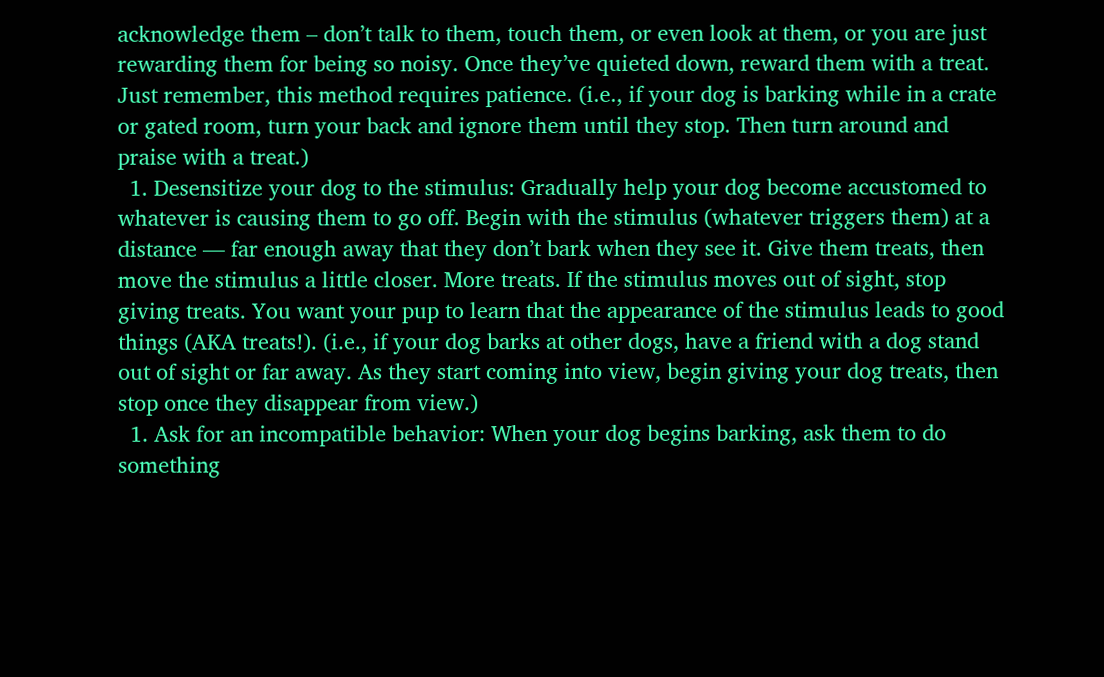acknowledge them – don’t talk to them, touch them, or even look at them, or you are just rewarding them for being so noisy. Once they’ve quieted down, reward them with a treat. Just remember, this method requires patience. (i.e., if your dog is barking while in a crate or gated room, turn your back and ignore them until they stop. Then turn around and praise with a treat.)
  1. Desensitize your dog to the stimulus: Gradually help your dog become accustomed to whatever is causing them to go off. Begin with the stimulus (whatever triggers them) at a distance — far enough away that they don’t bark when they see it. Give them treats, then move the stimulus a little closer. More treats. If the stimulus moves out of sight, stop giving treats. You want your pup to learn that the appearance of the stimulus leads to good things (AKA treats!). (i.e., if your dog barks at other dogs, have a friend with a dog stand out of sight or far away. As they start coming into view, begin giving your dog treats, then stop once they disappear from view.)
  1. Ask for an incompatible behavior: When your dog begins barking, ask them to do something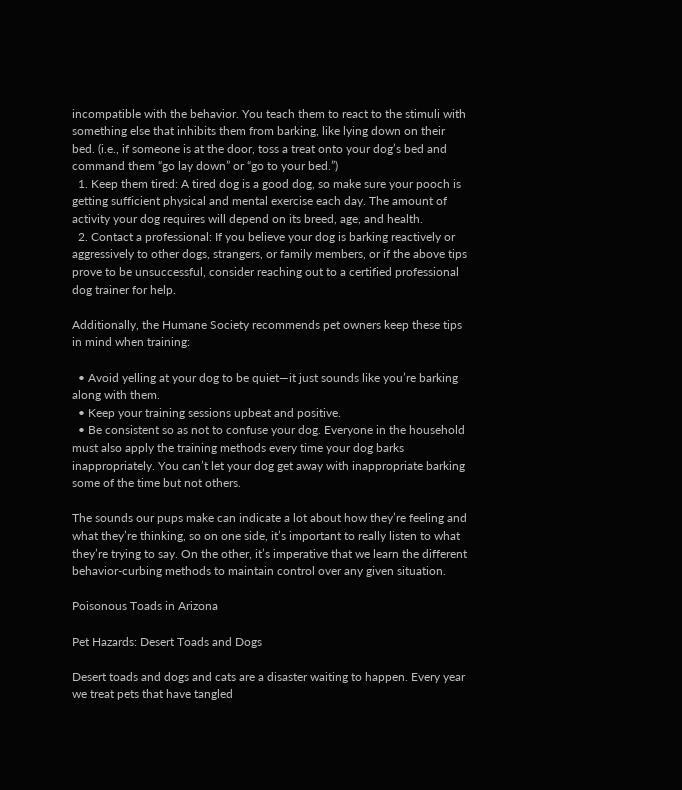incompatible with the behavior. You teach them to react to the stimuli with something else that inhibits them from barking, like lying down on their bed. (i.e., if someone is at the door, toss a treat onto your dog’s bed and command them “go lay down” or “go to your bed.”)
  1. Keep them tired: A tired dog is a good dog, so make sure your pooch is getting sufficient physical and mental exercise each day. The amount of activity your dog requires will depend on its breed, age, and health.
  2. Contact a professional: If you believe your dog is barking reactively or aggressively to other dogs, strangers, or family members, or if the above tips prove to be unsuccessful, consider reaching out to a certified professional dog trainer for help.

Additionally, the Humane Society recommends pet owners keep these tips in mind when training:

  • Avoid yelling at your dog to be quiet—it just sounds like you’re barking along with them.
  • Keep your training sessions upbeat and positive.
  • Be consistent so as not to confuse your dog. Everyone in the household must also apply the training methods every time your dog barks inappropriately. You can’t let your dog get away with inappropriate barking some of the time but not others.

The sounds our pups make can indicate a lot about how they’re feeling and what they’re thinking, so on one side, it’s important to really listen to what they’re trying to say. On the other, it’s imperative that we learn the different behavior-curbing methods to maintain control over any given situation.

Poisonous Toads in Arizona

Pet Hazards: Desert Toads and Dogs

Desert toads and dogs and cats are a disaster waiting to happen. Every year we treat pets that have tangled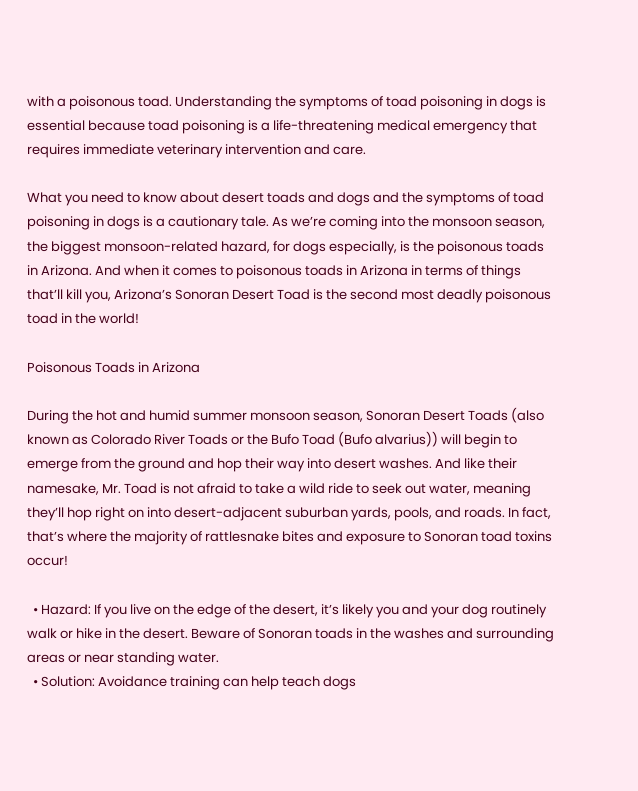with a poisonous toad. Understanding the symptoms of toad poisoning in dogs is essential because toad poisoning is a life-threatening medical emergency that requires immediate veterinary intervention and care.

What you need to know about desert toads and dogs and the symptoms of toad poisoning in dogs is a cautionary tale. As we’re coming into the monsoon season, the biggest monsoon-related hazard, for dogs especially, is the poisonous toads in Arizona. And when it comes to poisonous toads in Arizona in terms of things that’ll kill you, Arizona’s Sonoran Desert Toad is the second most deadly poisonous toad in the world!

Poisonous Toads in Arizona

During the hot and humid summer monsoon season, Sonoran Desert Toads (also known as Colorado River Toads or the Bufo Toad (Bufo alvarius)) will begin to emerge from the ground and hop their way into desert washes. And like their namesake, Mr. Toad is not afraid to take a wild ride to seek out water, meaning they’ll hop right on into desert-adjacent suburban yards, pools, and roads. In fact, that’s where the majority of rattlesnake bites and exposure to Sonoran toad toxins occur!

  • Hazard: If you live on the edge of the desert, it’s likely you and your dog routinely walk or hike in the desert. Beware of Sonoran toads in the washes and surrounding areas or near standing water.
  • Solution: Avoidance training can help teach dogs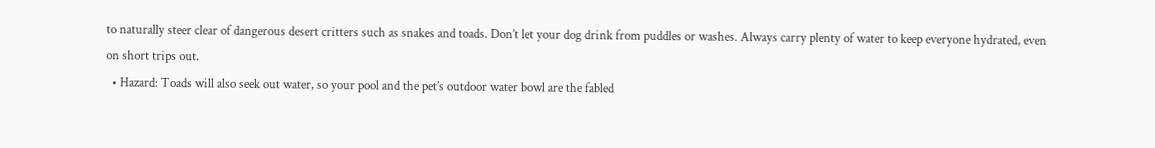to naturally steer clear of dangerous desert critters such as snakes and toads. Don’t let your dog drink from puddles or washes. Always carry plenty of water to keep everyone hydrated, even on short trips out.
  • Hazard: Toads will also seek out water, so your pool and the pet’s outdoor water bowl are the fabled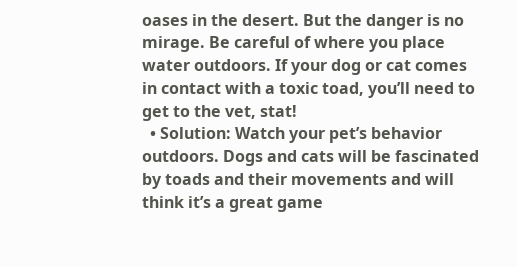oases in the desert. But the danger is no mirage. Be careful of where you place water outdoors. If your dog or cat comes in contact with a toxic toad, you’ll need to get to the vet, stat!
  • Solution: Watch your pet’s behavior outdoors. Dogs and cats will be fascinated by toads and their movements and will think it’s a great game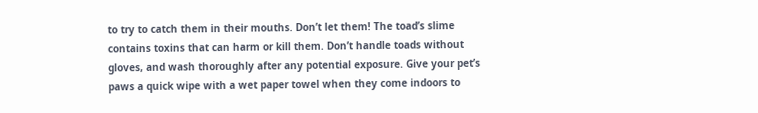to try to catch them in their mouths. Don’t let them! The toad’s slime contains toxins that can harm or kill them. Don’t handle toads without gloves, and wash thoroughly after any potential exposure. Give your pet’s paws a quick wipe with a wet paper towel when they come indoors to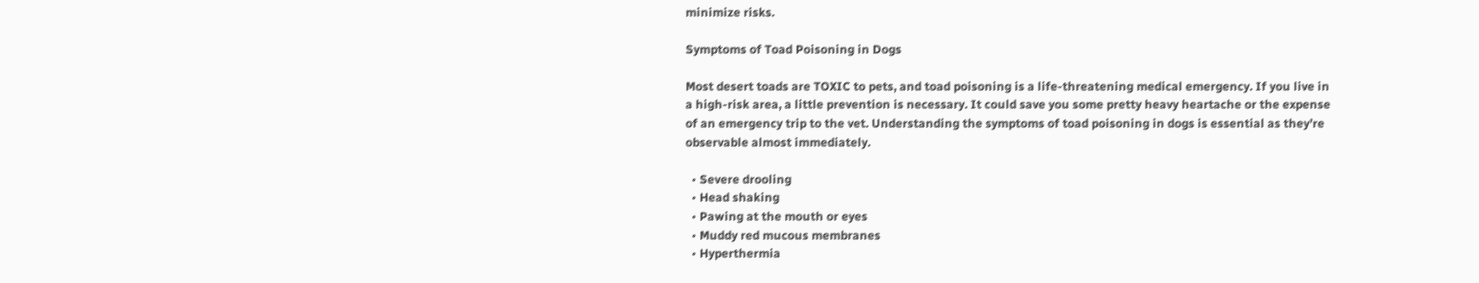minimize risks.

Symptoms of Toad Poisoning in Dogs

Most desert toads are TOXIC to pets, and toad poisoning is a life-threatening medical emergency. If you live in a high-risk area, a little prevention is necessary. It could save you some pretty heavy heartache or the expense of an emergency trip to the vet. Understanding the symptoms of toad poisoning in dogs is essential as they’re observable almost immediately.

  • Severe drooling
  • Head shaking
  • Pawing at the mouth or eyes
  • Muddy red mucous membranes
  • Hyperthermia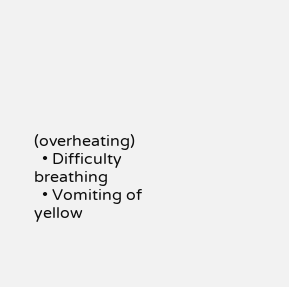(overheating)
  • Difficulty breathing
  • Vomiting of yellow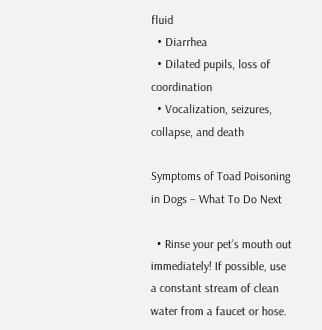fluid
  • Diarrhea
  • Dilated pupils, loss of coordination
  • Vocalization, seizures, collapse, and death

Symptoms of Toad Poisoning in Dogs – What To Do Next

  • Rinse your pet’s mouth out immediately! If possible, use a constant stream of clean water from a faucet or hose.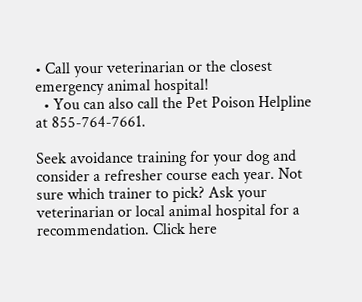• Call your veterinarian or the closest emergency animal hospital!
  • You can also call the Pet Poison Helpline at 855-764-7661.

Seek avoidance training for your dog and consider a refresher course each year. Not sure which trainer to pick? Ask your veterinarian or local animal hospital for a recommendation. Click here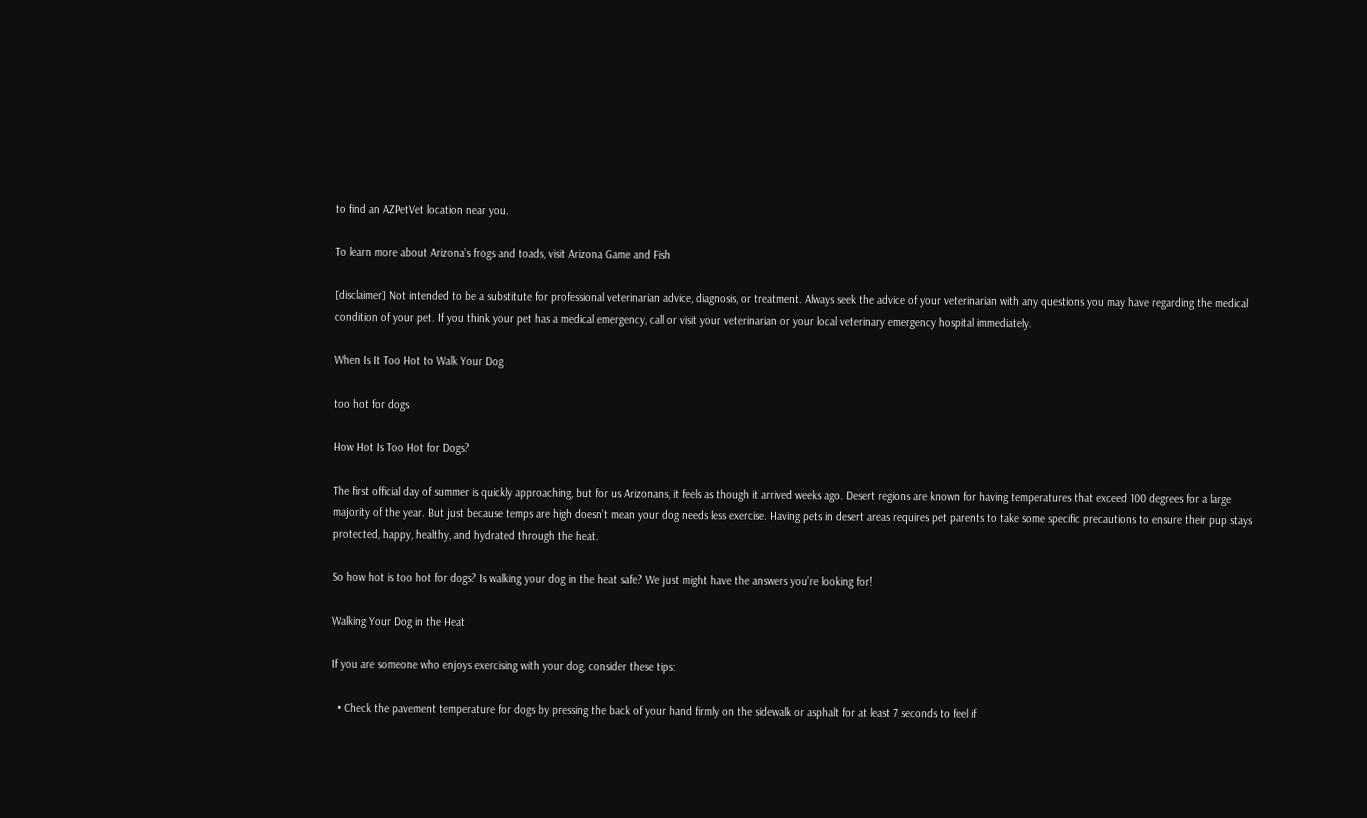to find an AZPetVet location near you.

To learn more about Arizona’s frogs and toads, visit Arizona Game and Fish

[disclaimer] Not intended to be a substitute for professional veterinarian advice, diagnosis, or treatment. Always seek the advice of your veterinarian with any questions you may have regarding the medical condition of your pet. If you think your pet has a medical emergency, call or visit your veterinarian or your local veterinary emergency hospital immediately.

When Is It Too Hot to Walk Your Dog

too hot for dogs

How Hot Is Too Hot for Dogs?

The first official day of summer is quickly approaching, but for us Arizonans, it feels as though it arrived weeks ago. Desert regions are known for having temperatures that exceed 100 degrees for a large majority of the year. But just because temps are high doesn’t mean your dog needs less exercise. Having pets in desert areas requires pet parents to take some specific precautions to ensure their pup stays protected, happy, healthy, and hydrated through the heat.

So how hot is too hot for dogs? Is walking your dog in the heat safe? We just might have the answers you’re looking for!

Walking Your Dog in the Heat

If you are someone who enjoys exercising with your dog, consider these tips:

  • Check the pavement temperature for dogs by pressing the back of your hand firmly on the sidewalk or asphalt for at least 7 seconds to feel if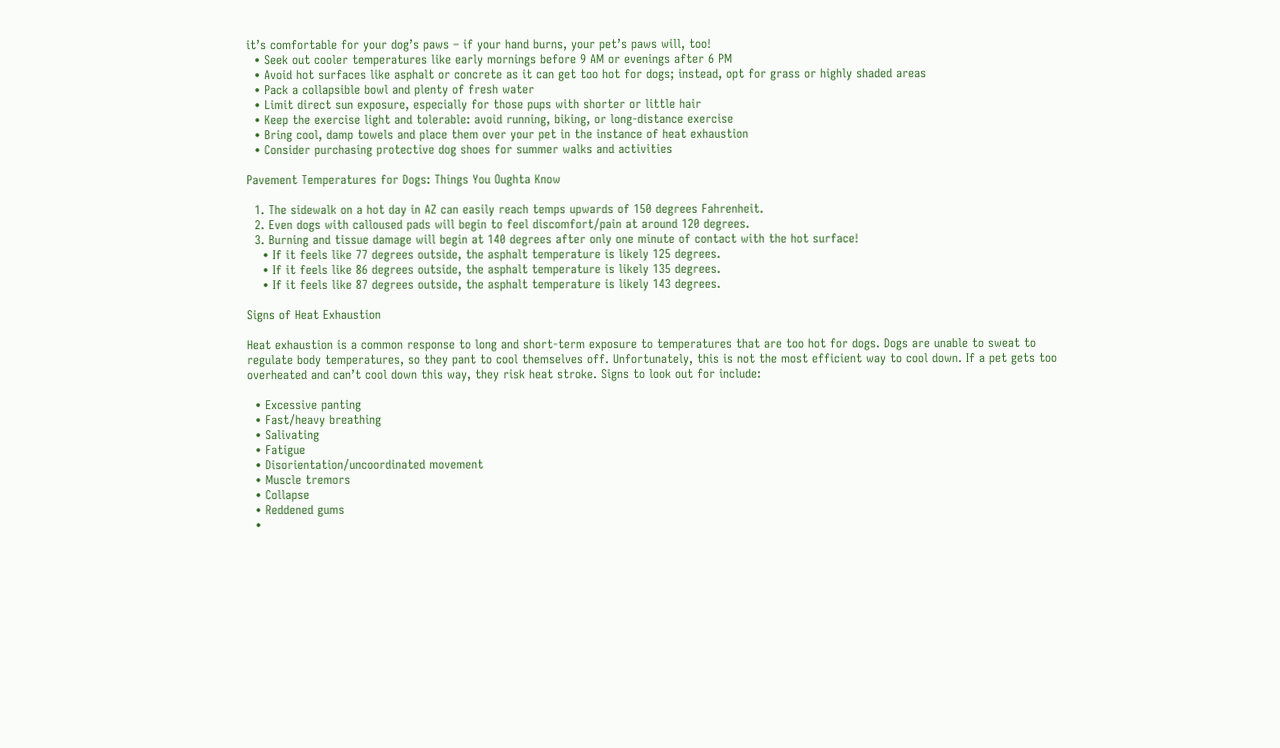it’s comfortable for your dog’s paws – if your hand burns, your pet’s paws will, too!
  • Seek out cooler temperatures like early mornings before 9 AM or evenings after 6 PM
  • Avoid hot surfaces like asphalt or concrete as it can get too hot for dogs; instead, opt for grass or highly shaded areas
  • Pack a collapsible bowl and plenty of fresh water
  • Limit direct sun exposure, especially for those pups with shorter or little hair
  • Keep the exercise light and tolerable: avoid running, biking, or long-distance exercise
  • Bring cool, damp towels and place them over your pet in the instance of heat exhaustion
  • Consider purchasing protective dog shoes for summer walks and activities

Pavement Temperatures for Dogs: Things You Oughta Know

  1. The sidewalk on a hot day in AZ can easily reach temps upwards of 150 degrees Fahrenheit.
  2. Even dogs with calloused pads will begin to feel discomfort/pain at around 120 degrees.
  3. Burning and tissue damage will begin at 140 degrees after only one minute of contact with the hot surface!
    • If it feels like 77 degrees outside, the asphalt temperature is likely 125 degrees.
    • If it feels like 86 degrees outside, the asphalt temperature is likely 135 degrees.
    • If it feels like 87 degrees outside, the asphalt temperature is likely 143 degrees.

Signs of Heat Exhaustion

Heat exhaustion is a common response to long and short-term exposure to temperatures that are too hot for dogs. Dogs are unable to sweat to regulate body temperatures, so they pant to cool themselves off. Unfortunately, this is not the most efficient way to cool down. If a pet gets too overheated and can’t cool down this way, they risk heat stroke. Signs to look out for include:

  • Excessive panting
  • Fast/heavy breathing
  • Salivating
  • Fatigue
  • Disorientation/uncoordinated movement
  • Muscle tremors
  • Collapse
  • Reddened gums
  •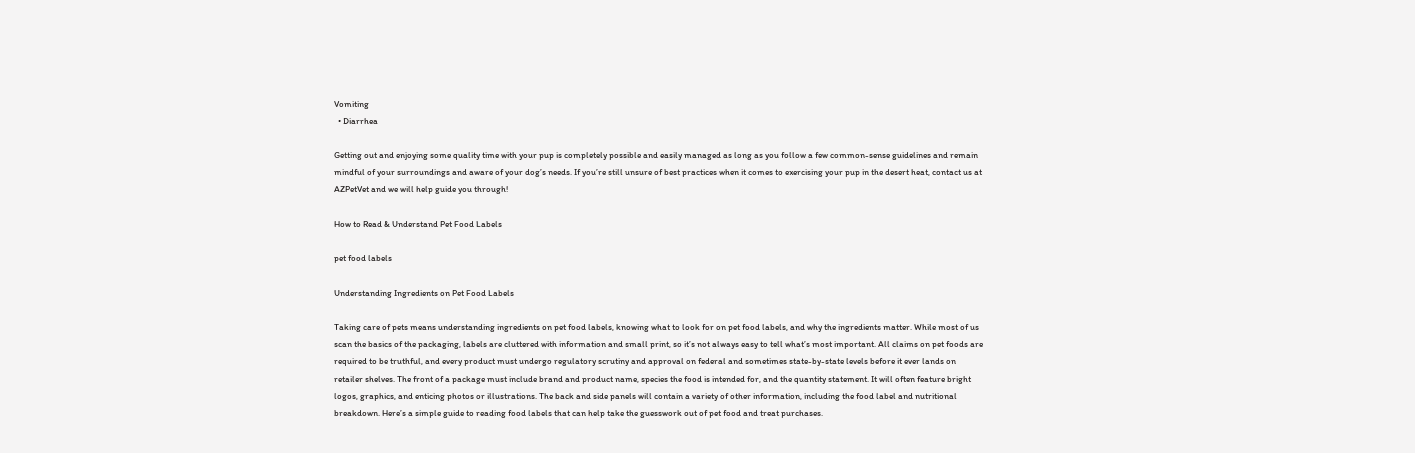Vomiting
  • Diarrhea

Getting out and enjoying some quality time with your pup is completely possible and easily managed as long as you follow a few common-sense guidelines and remain mindful of your surroundings and aware of your dog’s needs. If you’re still unsure of best practices when it comes to exercising your pup in the desert heat, contact us at AZPetVet and we will help guide you through!

How to Read & Understand Pet Food Labels

pet food labels

Understanding Ingredients on Pet Food Labels

Taking care of pets means understanding ingredients on pet food labels, knowing what to look for on pet food labels, and why the ingredients matter. While most of us scan the basics of the packaging, labels are cluttered with information and small print, so it’s not always easy to tell what’s most important. All claims on pet foods are required to be truthful, and every product must undergo regulatory scrutiny and approval on federal and sometimes state-by-state levels before it ever lands on retailer shelves. The front of a package must include brand and product name, species the food is intended for, and the quantity statement. It will often feature bright logos, graphics, and enticing photos or illustrations. The back and side panels will contain a variety of other information, including the food label and nutritional breakdown. Here’s a simple guide to reading food labels that can help take the guesswork out of pet food and treat purchases.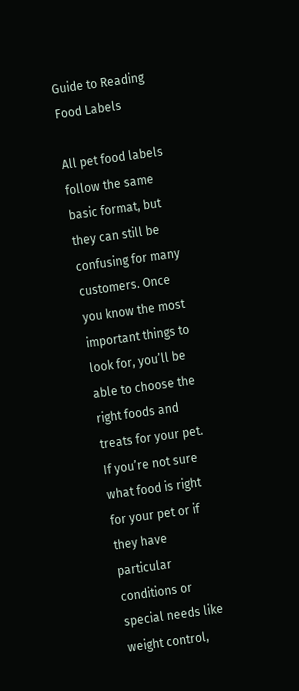Guide to Reading Food Labels

All pet food labels follow the same basic format, but they can still be confusing for many customers. Once you know the most important things to look for, you’ll be able to choose the right foods and treats for your pet. If you’re not sure what food is right for your pet or if they have particular conditions or special needs like weight control,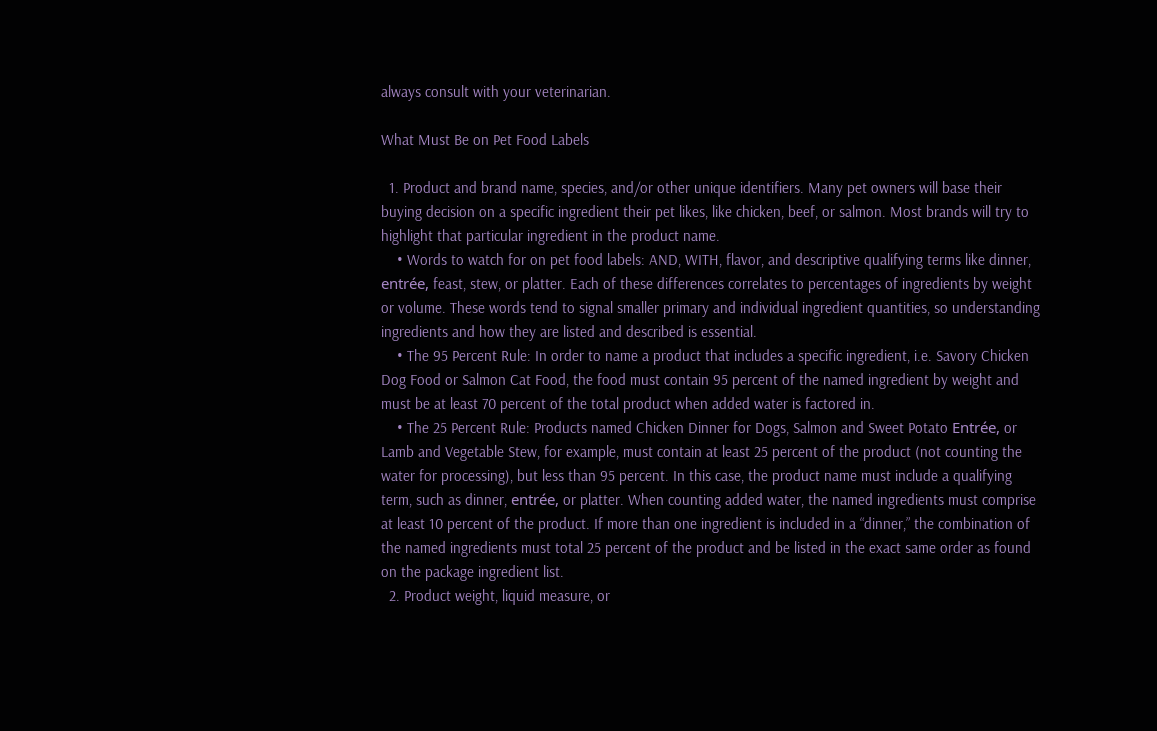always consult with your veterinarian.

What Must Be on Pet Food Labels

  1. Product and brand name, species, and/or other unique identifiers. Many pet owners will base their buying decision on a specific ingredient their pet likes, like chicken, beef, or salmon. Most brands will try to highlight that particular ingredient in the product name.
    • Words to watch for on pet food labels: AND, WITH, flavor, and descriptive qualifying terms like dinner, entrée, feast, stew, or platter. Each of these differences correlates to percentages of ingredients by weight or volume. These words tend to signal smaller primary and individual ingredient quantities, so understanding ingredients and how they are listed and described is essential.
    • The 95 Percent Rule: In order to name a product that includes a specific ingredient, i.e. Savory Chicken Dog Food or Salmon Cat Food, the food must contain 95 percent of the named ingredient by weight and must be at least 70 percent of the total product when added water is factored in.
    • The 25 Percent Rule: Products named Chicken Dinner for Dogs, Salmon and Sweet Potato Entrée, or Lamb and Vegetable Stew, for example, must contain at least 25 percent of the product (not counting the water for processing), but less than 95 percent. In this case, the product name must include a qualifying term, such as dinner, entrée, or platter. When counting added water, the named ingredients must comprise at least 10 percent of the product. If more than one ingredient is included in a “dinner,” the combination of the named ingredients must total 25 percent of the product and be listed in the exact same order as found on the package ingredient list.
  2. Product weight, liquid measure, or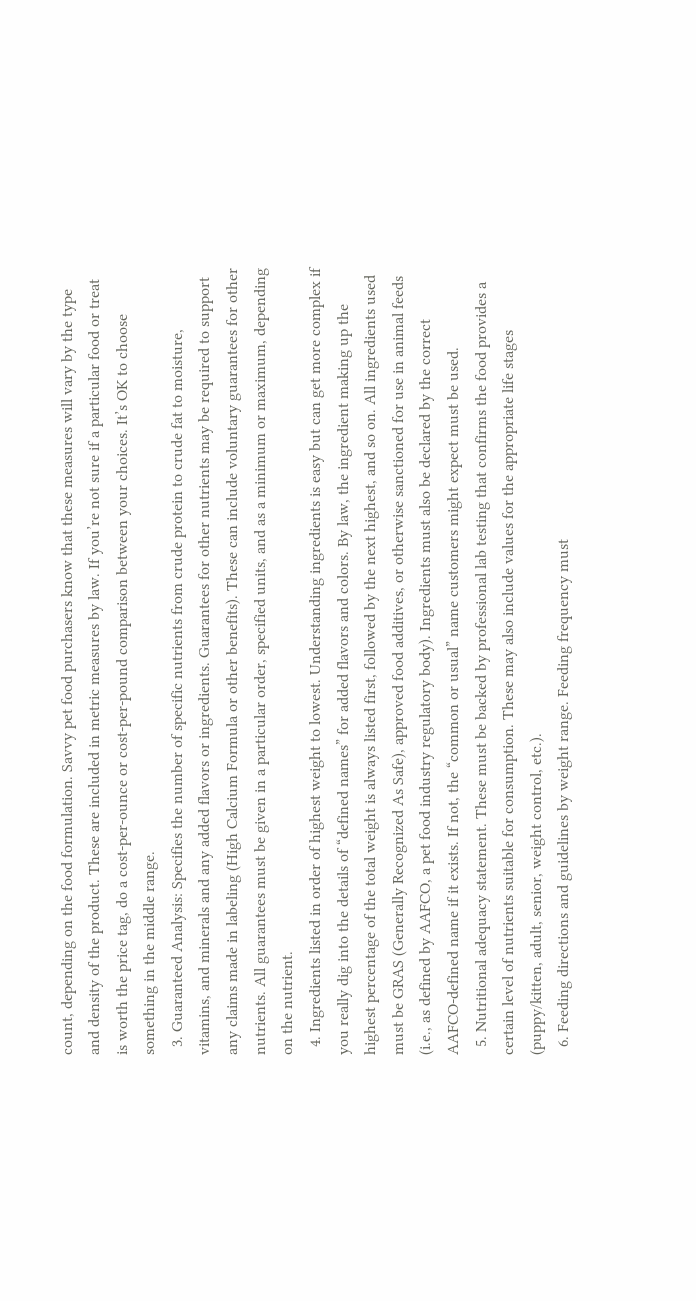count, depending on the food formulation. Savvy pet food purchasers know that these measures will vary by the type and density of the product. These are included in metric measures by law. If you’re not sure if a particular food or treat is worth the price tag, do a cost-per-ounce or cost-per-pound comparison between your choices. It’s OK to choose something in the middle range.
  3. Guaranteed Analysis: Specifies the number of specific nutrients from crude protein to crude fat to moisture, vitamins, and minerals and any added flavors or ingredients. Guarantees for other nutrients may be required to support any claims made in labeling (High Calcium Formula or other benefits). These can include voluntary guarantees for other nutrients. All guarantees must be given in a particular order, specified units, and as a minimum or maximum, depending on the nutrient.
  4. Ingredients listed in order of highest weight to lowest. Understanding ingredients is easy but can get more complex if you really dig into the details of “defined names” for added flavors and colors. By law, the ingredient making up the highest percentage of the total weight is always listed first, followed by the next highest, and so on. All ingredients used must be GRAS (Generally Recognized As Safe), approved food additives, or otherwise sanctioned for use in animal feeds (i.e., as defined by AAFCO, a pet food industry regulatory body). Ingredients must also be declared by the correct AAFCO-defined name if it exists. If not, the “common or usual” name customers might expect must be used.
  5. Nutritional adequacy statement. These must be backed by professional lab testing that confirms the food provides a certain level of nutrients suitable for consumption. These may also include values for the appropriate life stages (puppy/kitten, adult, senior, weight control, etc.).
  6. Feeding directions and guidelines by weight range. Feeding frequency must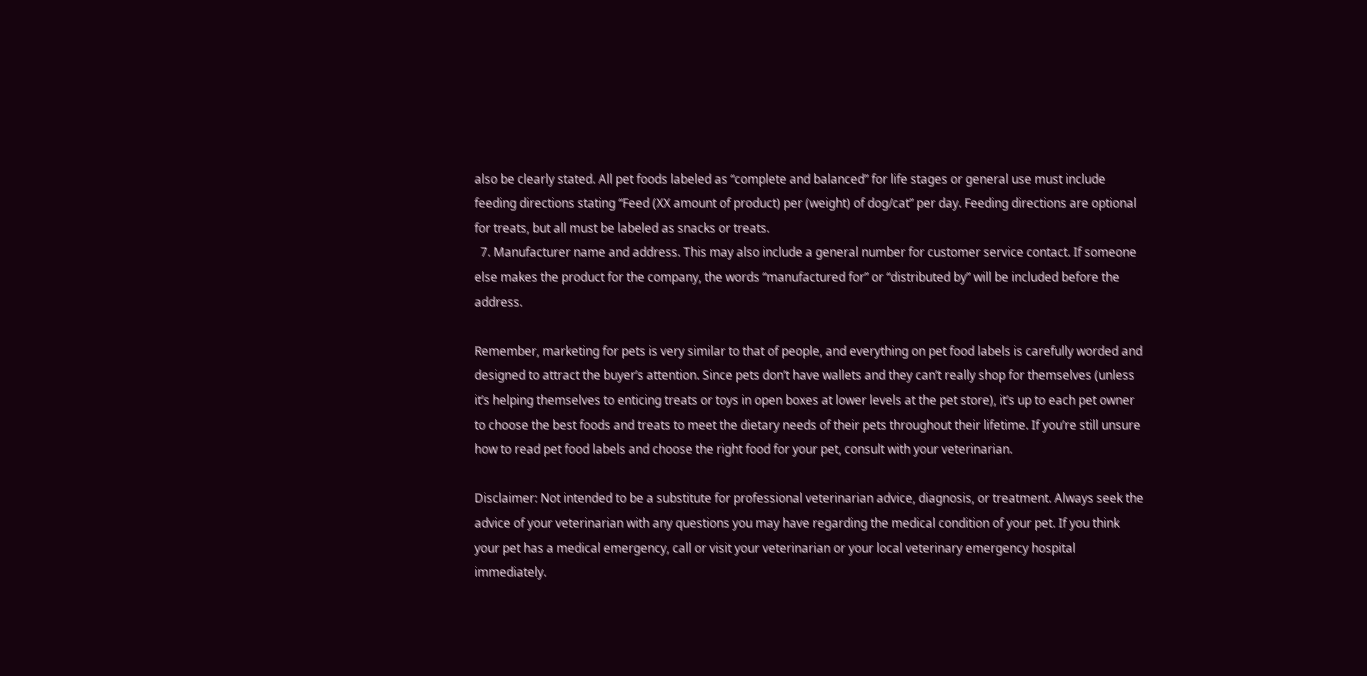also be clearly stated. All pet foods labeled as “complete and balanced” for life stages or general use must include feeding directions stating “Feed (XX amount of product) per (weight) of dog/cat” per day. Feeding directions are optional for treats, but all must be labeled as snacks or treats.
  7. Manufacturer name and address. This may also include a general number for customer service contact. If someone else makes the product for the company, the words “manufactured for” or “distributed by” will be included before the address.

Remember, marketing for pets is very similar to that of people, and everything on pet food labels is carefully worded and designed to attract the buyer’s attention. Since pets don’t have wallets and they can’t really shop for themselves (unless it’s helping themselves to enticing treats or toys in open boxes at lower levels at the pet store), it’s up to each pet owner to choose the best foods and treats to meet the dietary needs of their pets throughout their lifetime. If you’re still unsure how to read pet food labels and choose the right food for your pet, consult with your veterinarian.

Disclaimer: Not intended to be a substitute for professional veterinarian advice, diagnosis, or treatment. Always seek the advice of your veterinarian with any questions you may have regarding the medical condition of your pet. If you think your pet has a medical emergency, call or visit your veterinarian or your local veterinary emergency hospital immediately.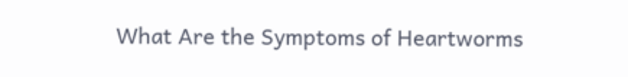What Are the Symptoms of Heartworms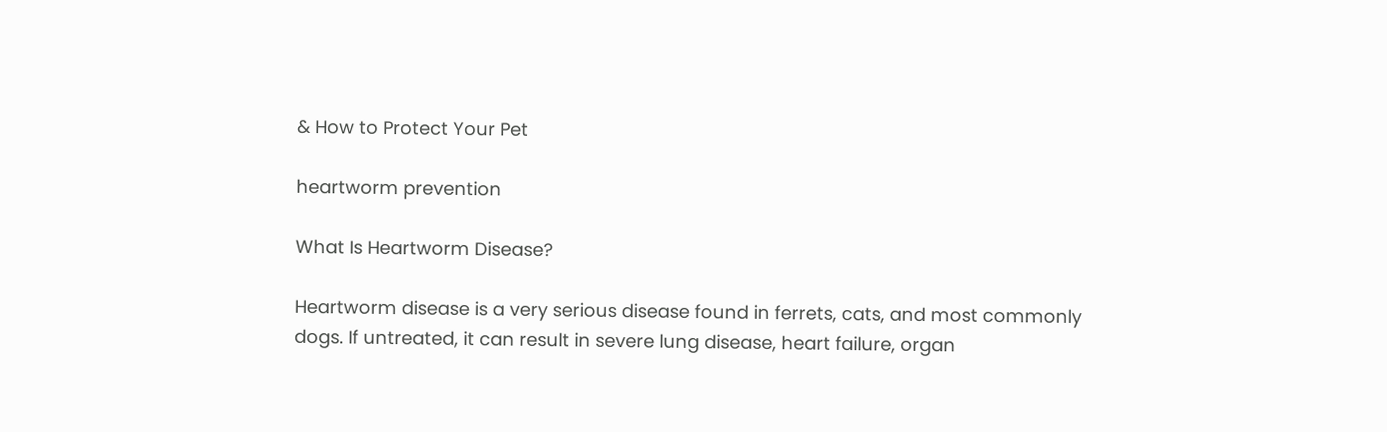& How to Protect Your Pet

heartworm prevention

What Is Heartworm Disease?

Heartworm disease is a very serious disease found in ferrets, cats, and most commonly dogs. If untreated, it can result in severe lung disease, heart failure, organ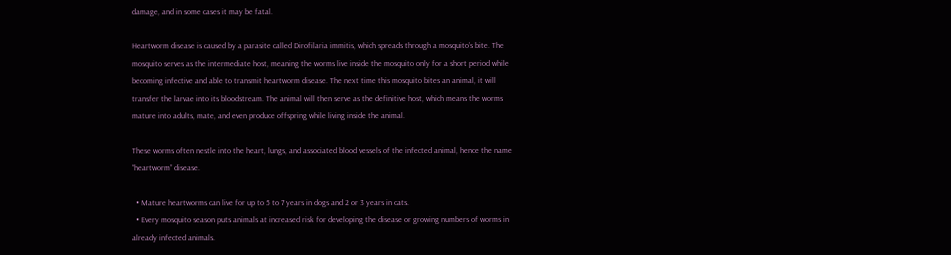damage, and in some cases it may be fatal.

Heartworm disease is caused by a parasite called Dirofilaria immitis, which spreads through a mosquito’s bite. The mosquito serves as the intermediate host, meaning the worms live inside the mosquito only for a short period while becoming infective and able to transmit heartworm disease. The next time this mosquito bites an animal, it will transfer the larvae into its bloodstream. The animal will then serve as the definitive host, which means the worms mature into adults, mate, and even produce offspring while living inside the animal.

These worms often nestle into the heart, lungs, and associated blood vessels of the infected animal, hence the name “heartworm” disease.

  • Mature heartworms can live for up to 5 to 7 years in dogs and 2 or 3 years in cats.
  • Every mosquito season puts animals at increased risk for developing the disease or growing numbers of worms in already infected animals.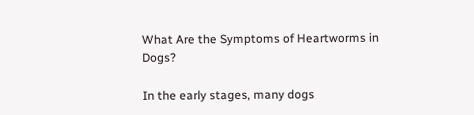What Are the Symptoms of Heartworms in Dogs?

In the early stages, many dogs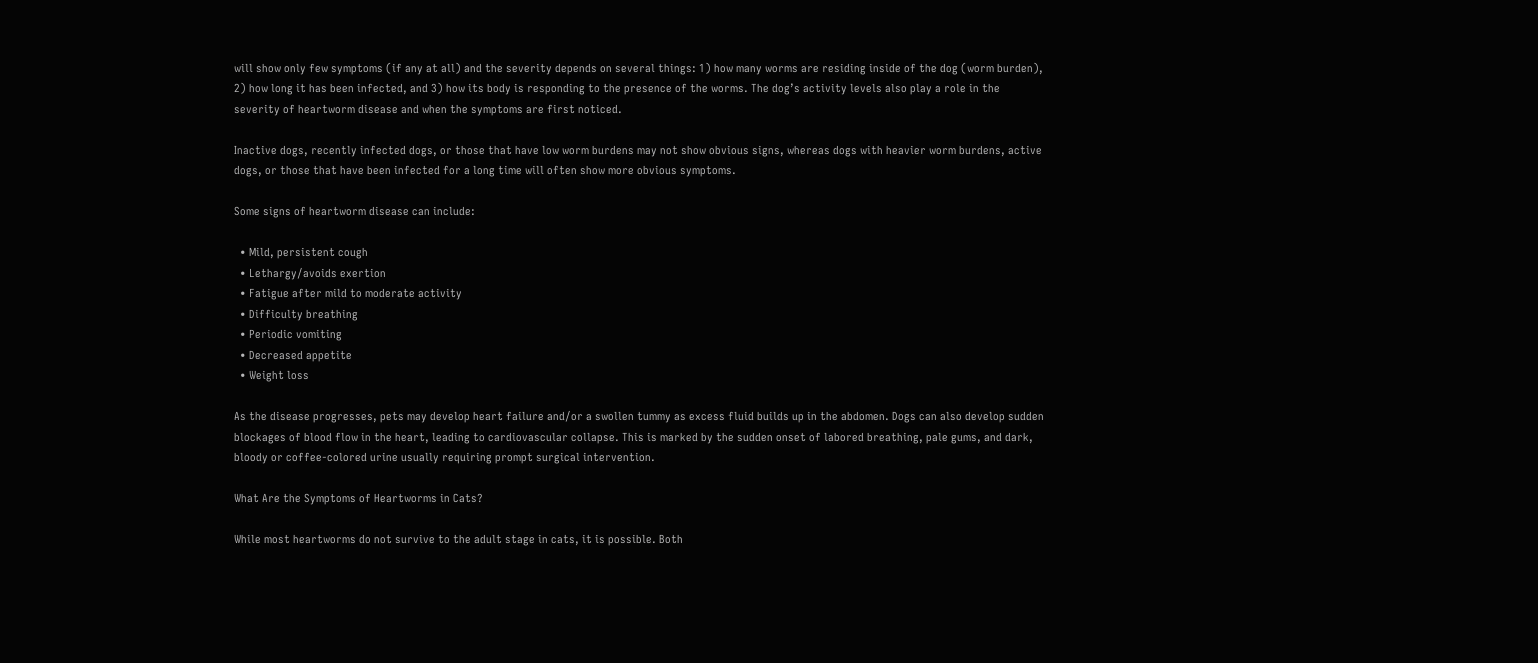will show only few symptoms (if any at all) and the severity depends on several things: 1) how many worms are residing inside of the dog (worm burden), 2) how long it has been infected, and 3) how its body is responding to the presence of the worms. The dog’s activity levels also play a role in the severity of heartworm disease and when the symptoms are first noticed.

Inactive dogs, recently infected dogs, or those that have low worm burdens may not show obvious signs, whereas dogs with heavier worm burdens, active dogs, or those that have been infected for a long time will often show more obvious symptoms.

Some signs of heartworm disease can include:

  • Mild, persistent cough
  • Lethargy/avoids exertion
  • Fatigue after mild to moderate activity
  • Difficulty breathing
  • Periodic vomiting
  • Decreased appetite
  • Weight loss

As the disease progresses, pets may develop heart failure and/or a swollen tummy as excess fluid builds up in the abdomen. Dogs can also develop sudden blockages of blood flow in the heart, leading to cardiovascular collapse. This is marked by the sudden onset of labored breathing, pale gums, and dark, bloody or coffee-colored urine usually requiring prompt surgical intervention.

What Are the Symptoms of Heartworms in Cats?

While most heartworms do not survive to the adult stage in cats, it is possible. Both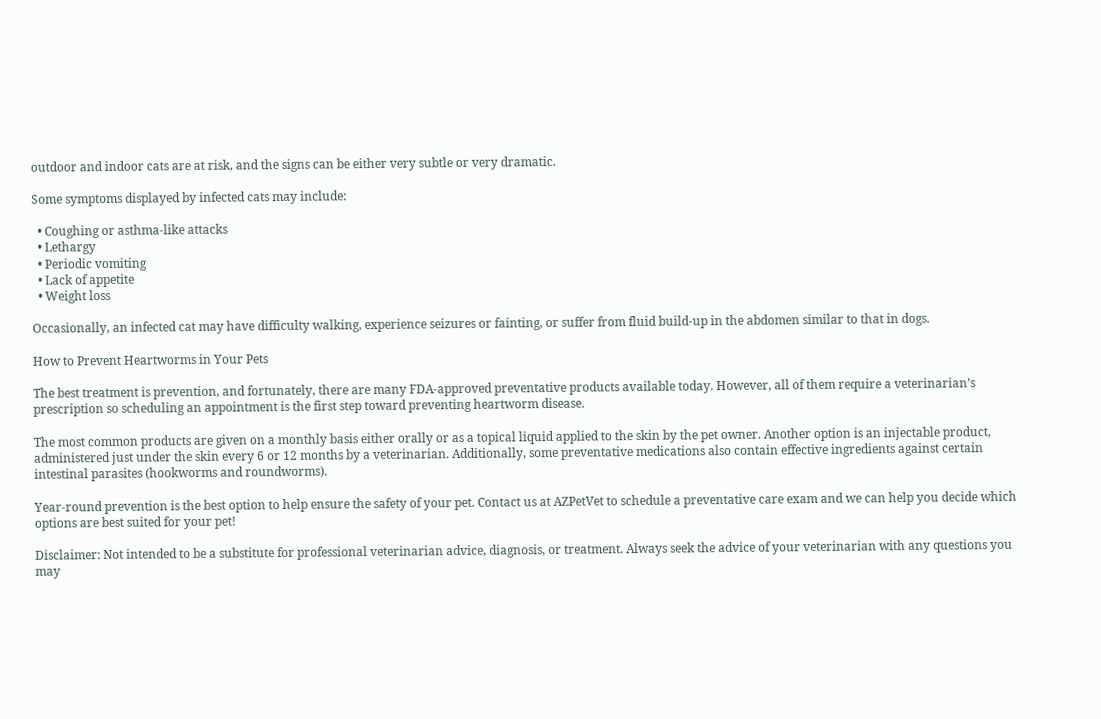outdoor and indoor cats are at risk, and the signs can be either very subtle or very dramatic.

Some symptoms displayed by infected cats may include:

  • Coughing or asthma-like attacks
  • Lethargy
  • Periodic vomiting
  • Lack of appetite
  • Weight loss

Occasionally, an infected cat may have difficulty walking, experience seizures or fainting, or suffer from fluid build-up in the abdomen similar to that in dogs.

How to Prevent Heartworms in Your Pets

The best treatment is prevention, and fortunately, there are many FDA-approved preventative products available today. However, all of them require a veterinarian’s prescription so scheduling an appointment is the first step toward preventing heartworm disease.

The most common products are given on a monthly basis either orally or as a topical liquid applied to the skin by the pet owner. Another option is an injectable product, administered just under the skin every 6 or 12 months by a veterinarian. Additionally, some preventative medications also contain effective ingredients against certain intestinal parasites (hookworms and roundworms).

Year-round prevention is the best option to help ensure the safety of your pet. Contact us at AZPetVet to schedule a preventative care exam and we can help you decide which options are best suited for your pet!

Disclaimer: Not intended to be a substitute for professional veterinarian advice, diagnosis, or treatment. Always seek the advice of your veterinarian with any questions you may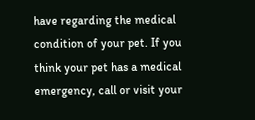have regarding the medical condition of your pet. If you think your pet has a medical emergency, call or visit your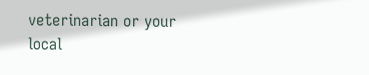veterinarian or your local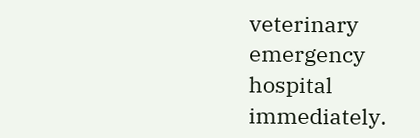veterinary emergency hospital immediately.